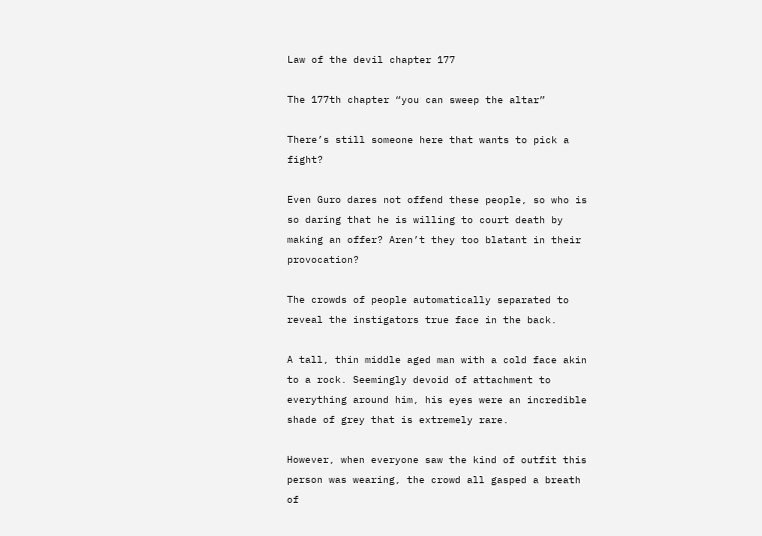Law of the devil chapter 177

The 177th chapter “you can sweep the altar”

There’s still someone here that wants to pick a fight?

Even Guro dares not offend these people, so who is so daring that he is willing to court death by making an offer? Aren’t they too blatant in their provocation?

The crowds of people automatically separated to reveal the instigators true face in the back.

A tall, thin middle aged man with a cold face akin to a rock. Seemingly devoid of attachment to everything around him, his eyes were an incredible shade of grey that is extremely rare.

However, when everyone saw the kind of outfit this person was wearing, the crowd all gasped a breath of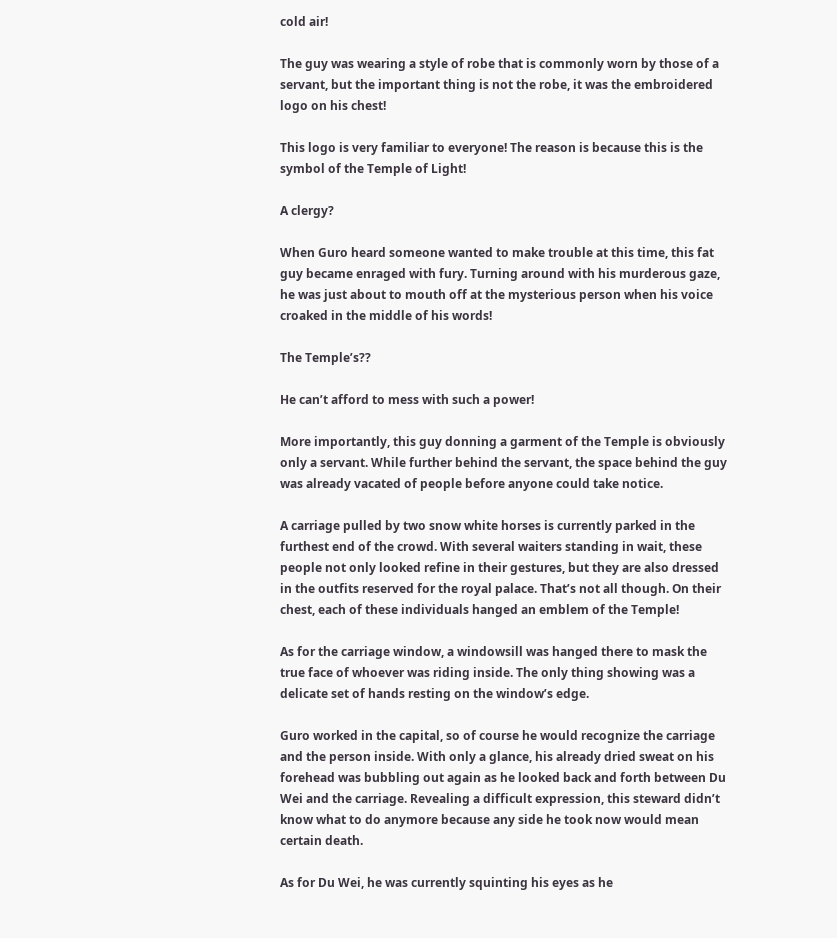cold air!

The guy was wearing a style of robe that is commonly worn by those of a servant, but the important thing is not the robe, it was the embroidered logo on his chest!

This logo is very familiar to everyone! The reason is because this is the symbol of the Temple of Light!

A clergy?

When Guro heard someone wanted to make trouble at this time, this fat guy became enraged with fury. Turning around with his murderous gaze, he was just about to mouth off at the mysterious person when his voice croaked in the middle of his words!

The Temple’s??

He can’t afford to mess with such a power!

More importantly, this guy donning a garment of the Temple is obviously only a servant. While further behind the servant, the space behind the guy was already vacated of people before anyone could take notice.

A carriage pulled by two snow white horses is currently parked in the furthest end of the crowd. With several waiters standing in wait, these people not only looked refine in their gestures, but they are also dressed in the outfits reserved for the royal palace. That’s not all though. On their chest, each of these individuals hanged an emblem of the Temple!

As for the carriage window, a windowsill was hanged there to mask the true face of whoever was riding inside. The only thing showing was a delicate set of hands resting on the window’s edge.

Guro worked in the capital, so of course he would recognize the carriage and the person inside. With only a glance, his already dried sweat on his forehead was bubbling out again as he looked back and forth between Du Wei and the carriage. Revealing a difficult expression, this steward didn’t know what to do anymore because any side he took now would mean certain death.

As for Du Wei, he was currently squinting his eyes as he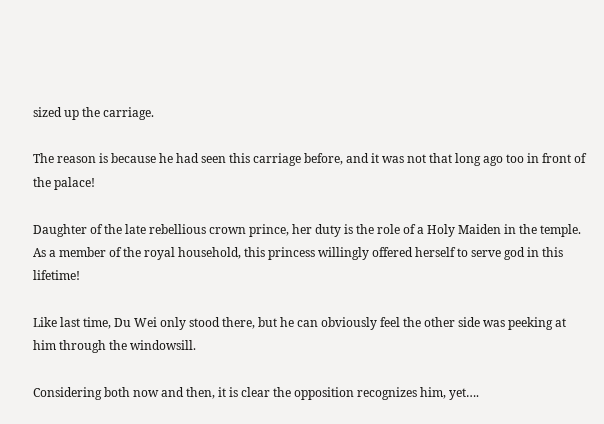sized up the carriage.

The reason is because he had seen this carriage before, and it was not that long ago too in front of the palace!

Daughter of the late rebellious crown prince, her duty is the role of a Holy Maiden in the temple. As a member of the royal household, this princess willingly offered herself to serve god in this lifetime!

Like last time, Du Wei only stood there, but he can obviously feel the other side was peeking at him through the windowsill.

Considering both now and then, it is clear the opposition recognizes him, yet….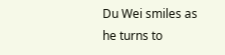Du Wei smiles as he turns to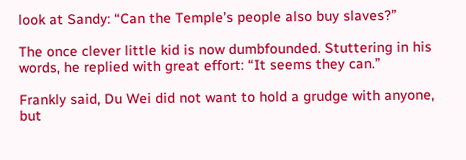look at Sandy: “Can the Temple’s people also buy slaves?”

The once clever little kid is now dumbfounded. Stuttering in his words, he replied with great effort: “It seems they can.”

Frankly said, Du Wei did not want to hold a grudge with anyone, but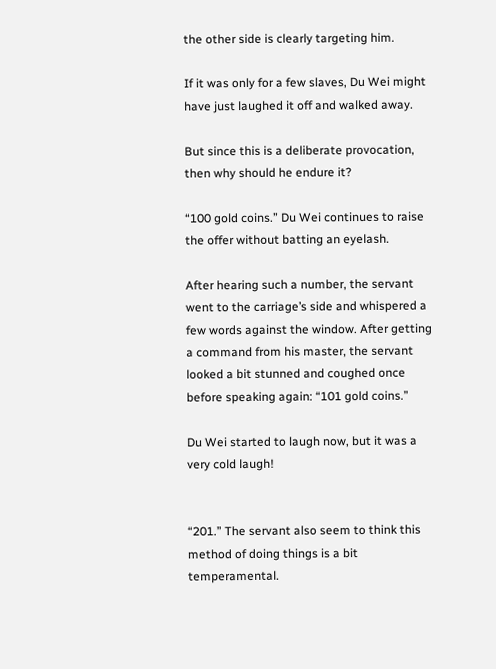the other side is clearly targeting him.

If it was only for a few slaves, Du Wei might have just laughed it off and walked away.

But since this is a deliberate provocation, then why should he endure it?

“100 gold coins.” Du Wei continues to raise the offer without batting an eyelash.

After hearing such a number, the servant went to the carriage’s side and whispered a few words against the window. After getting a command from his master, the servant looked a bit stunned and coughed once before speaking again: “101 gold coins.”

Du Wei started to laugh now, but it was a very cold laugh!


“201.” The servant also seem to think this method of doing things is a bit temperamental.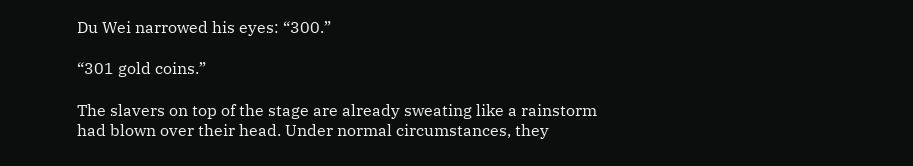Du Wei narrowed his eyes: “300.”

“301 gold coins.”

The slavers on top of the stage are already sweating like a rainstorm had blown over their head. Under normal circumstances, they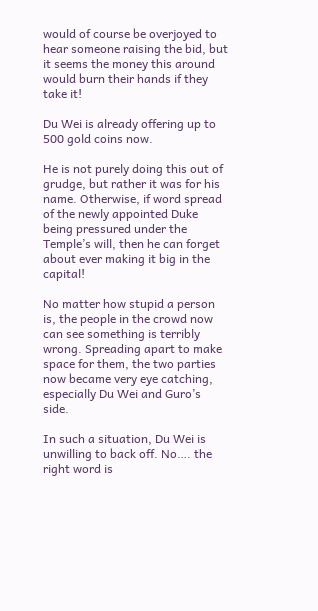would of course be overjoyed to hear someone raising the bid, but it seems the money this around would burn their hands if they take it!

Du Wei is already offering up to 500 gold coins now.

He is not purely doing this out of grudge, but rather it was for his name. Otherwise, if word spread of the newly appointed Duke being pressured under the Temple’s will, then he can forget about ever making it big in the capital!

No matter how stupid a person is, the people in the crowd now can see something is terribly wrong. Spreading apart to make space for them, the two parties now became very eye catching, especially Du Wei and Guro’s side.

In such a situation, Du Wei is unwilling to back off. No…. the right word is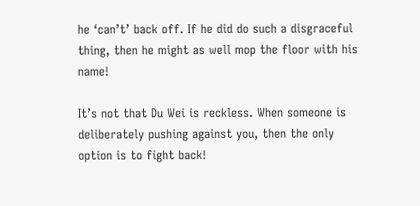he ‘can’t’ back off. If he did do such a disgraceful thing, then he might as well mop the floor with his name!

It’s not that Du Wei is reckless. When someone is deliberately pushing against you, then the only option is to fight back!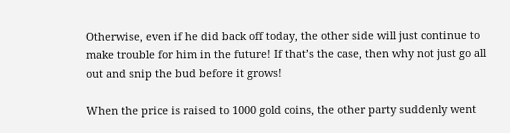Otherwise, even if he did back off today, the other side will just continue to make trouble for him in the future! If that’s the case, then why not just go all out and snip the bud before it grows!

When the price is raised to 1000 gold coins, the other party suddenly went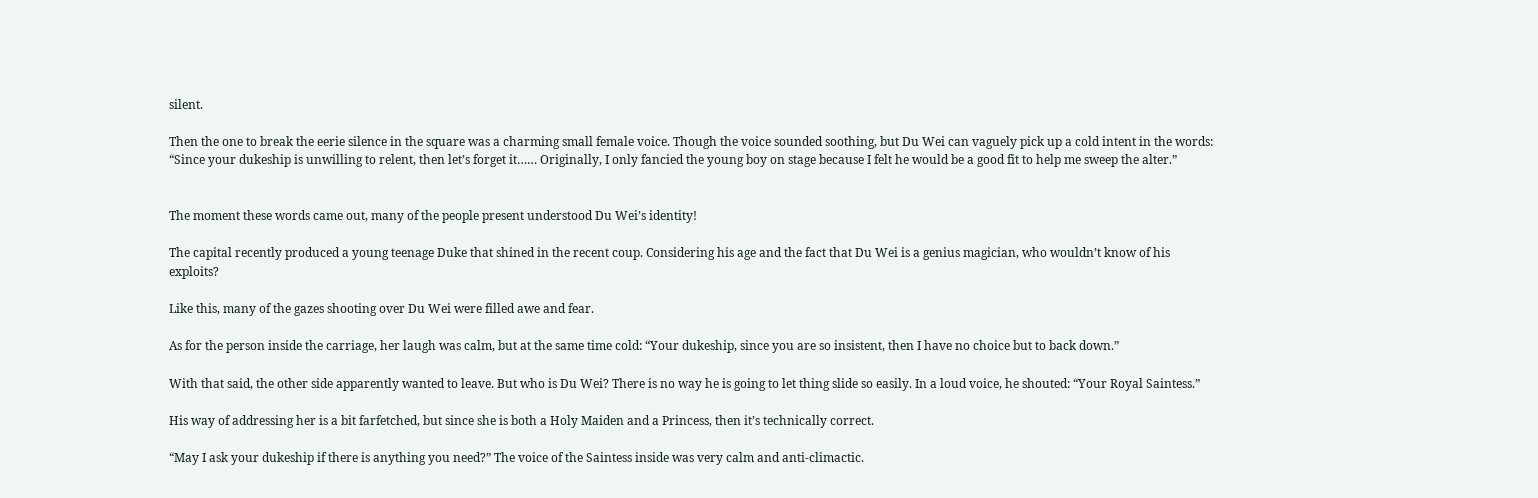silent.

Then the one to break the eerie silence in the square was a charming small female voice. Though the voice sounded soothing, but Du Wei can vaguely pick up a cold intent in the words: “Since your dukeship is unwilling to relent, then let’s forget it…… Originally, I only fancied the young boy on stage because I felt he would be a good fit to help me sweep the alter.”


The moment these words came out, many of the people present understood Du Wei’s identity!

The capital recently produced a young teenage Duke that shined in the recent coup. Considering his age and the fact that Du Wei is a genius magician, who wouldn’t know of his exploits?

Like this, many of the gazes shooting over Du Wei were filled awe and fear.

As for the person inside the carriage, her laugh was calm, but at the same time cold: “Your dukeship, since you are so insistent, then I have no choice but to back down.”

With that said, the other side apparently wanted to leave. But who is Du Wei? There is no way he is going to let thing slide so easily. In a loud voice, he shouted: “Your Royal Saintess.”

His way of addressing her is a bit farfetched, but since she is both a Holy Maiden and a Princess, then it’s technically correct.

“May I ask your dukeship if there is anything you need?” The voice of the Saintess inside was very calm and anti-climactic.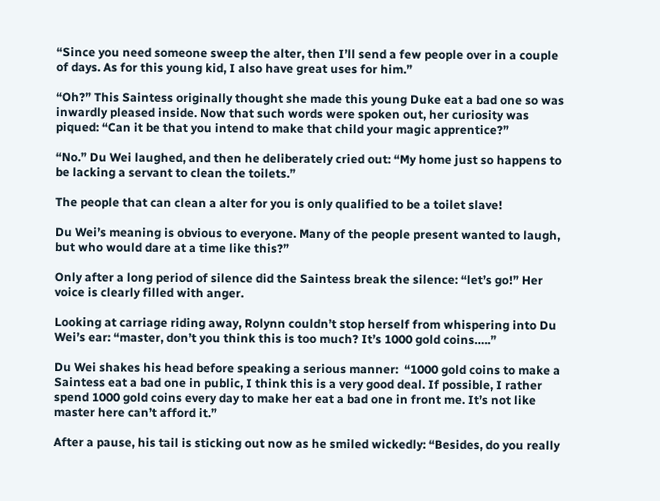“Since you need someone sweep the alter, then I’ll send a few people over in a couple of days. As for this young kid, I also have great uses for him.”

“Oh?” This Saintess originally thought she made this young Duke eat a bad one so was inwardly pleased inside. Now that such words were spoken out, her curiosity was piqued: “Can it be that you intend to make that child your magic apprentice?”

“No.” Du Wei laughed, and then he deliberately cried out: “My home just so happens to be lacking a servant to clean the toilets.”

The people that can clean a alter for you is only qualified to be a toilet slave!

Du Wei’s meaning is obvious to everyone. Many of the people present wanted to laugh, but who would dare at a time like this?”

Only after a long period of silence did the Saintess break the silence: “let’s go!” Her voice is clearly filled with anger.

Looking at carriage riding away, Rolynn couldn’t stop herself from whispering into Du Wei’s ear: “master, don’t you think this is too much? It’s 1000 gold coins…..”

Du Wei shakes his head before speaking a serious manner:  “1000 gold coins to make a Saintess eat a bad one in public, I think this is a very good deal. If possible, I rather spend 1000 gold coins every day to make her eat a bad one in front me. It’s not like master here can’t afford it.”

After a pause, his tail is sticking out now as he smiled wickedly: “Besides, do you really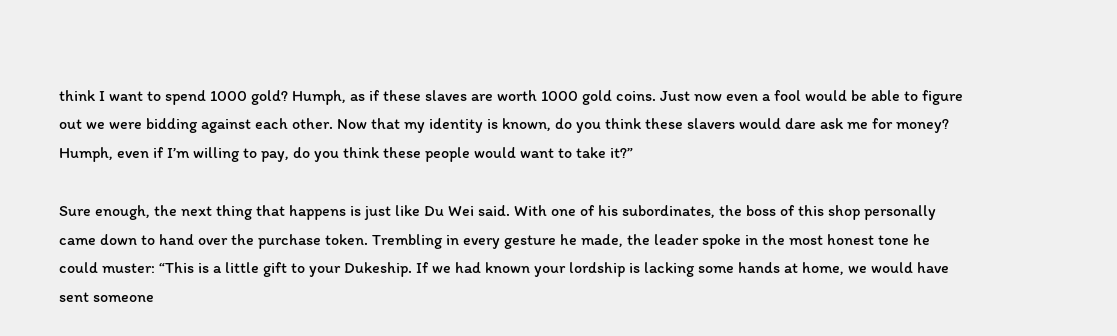think I want to spend 1000 gold? Humph, as if these slaves are worth 1000 gold coins. Just now even a fool would be able to figure out we were bidding against each other. Now that my identity is known, do you think these slavers would dare ask me for money? Humph, even if I’m willing to pay, do you think these people would want to take it?”

Sure enough, the next thing that happens is just like Du Wei said. With one of his subordinates, the boss of this shop personally came down to hand over the purchase token. Trembling in every gesture he made, the leader spoke in the most honest tone he could muster: “This is a little gift to your Dukeship. If we had known your lordship is lacking some hands at home, we would have sent someone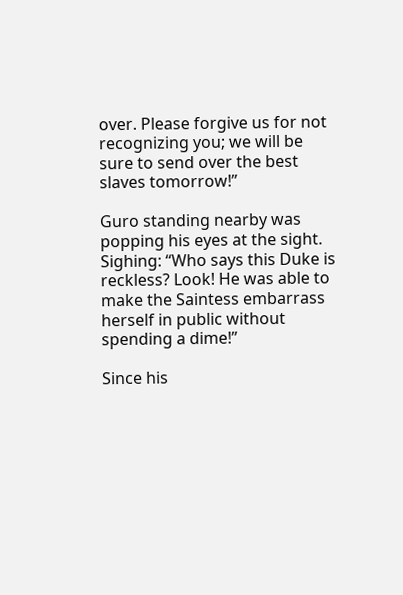over. Please forgive us for not recognizing you; we will be sure to send over the best slaves tomorrow!”

Guro standing nearby was popping his eyes at the sight. Sighing: “Who says this Duke is reckless? Look! He was able to make the Saintess embarrass herself in public without spending a dime!”

Since his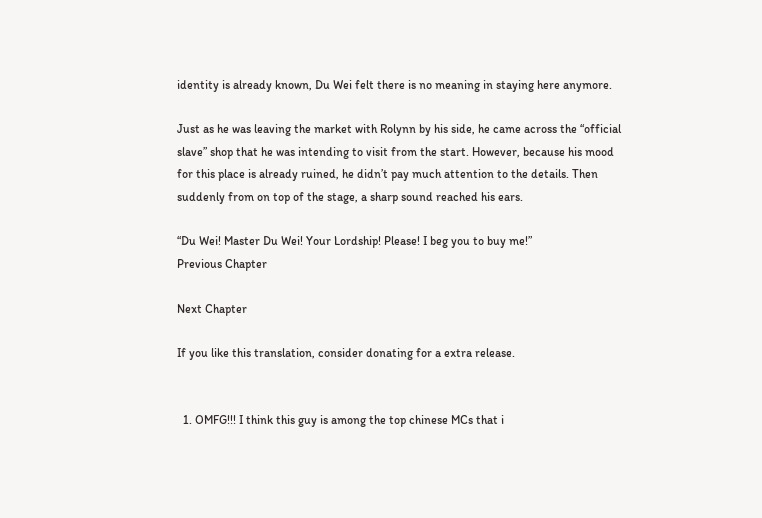identity is already known, Du Wei felt there is no meaning in staying here anymore.

Just as he was leaving the market with Rolynn by his side, he came across the “official slave” shop that he was intending to visit from the start. However, because his mood for this place is already ruined, he didn’t pay much attention to the details. Then suddenly from on top of the stage, a sharp sound reached his ears.

“Du Wei! Master Du Wei! Your Lordship! Please! I beg you to buy me!”
Previous Chapter

Next Chapter

If you like this translation, consider donating for a extra release.


  1. OMFG!!! I think this guy is among the top chinese MCs that i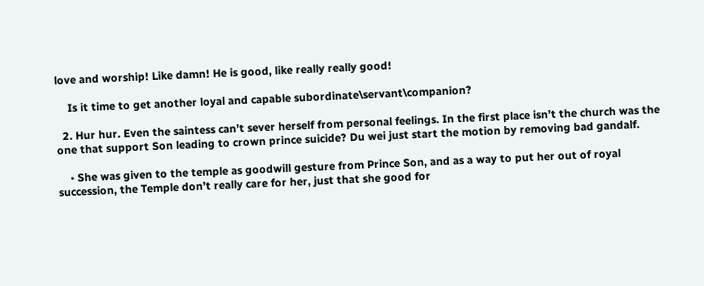love and worship! Like damn! He is good, like really really good!

    Is it time to get another loyal and capable subordinate\servant\companion?

  2. Hur hur. Even the saintess can’t sever herself from personal feelings. In the first place isn’t the church was the one that support Son leading to crown prince suicide? Du wei just start the motion by removing bad gandalf.

    • She was given to the temple as goodwill gesture from Prince Son, and as a way to put her out of royal succession, the Temple don’t really care for her, just that she good for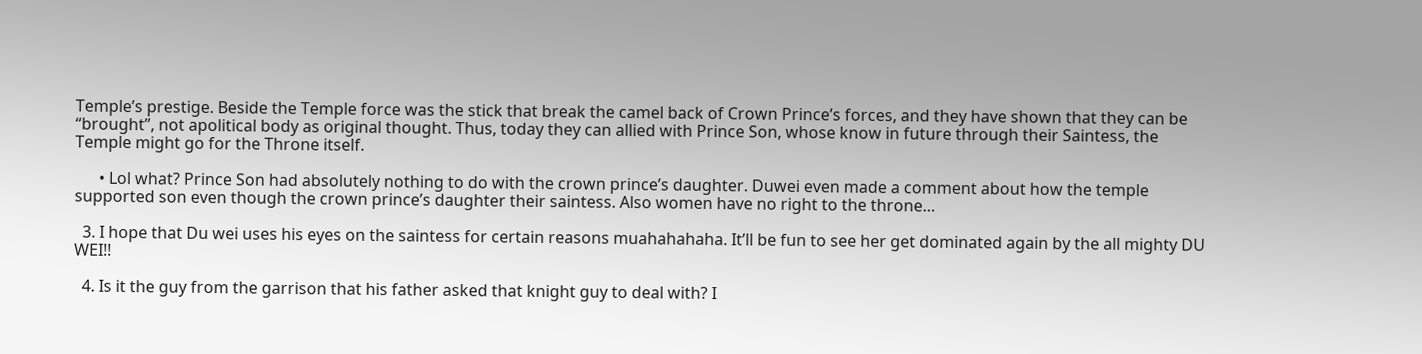Temple’s prestige. Beside the Temple force was the stick that break the camel back of Crown Prince’s forces, and they have shown that they can be “brought”, not apolitical body as original thought. Thus, today they can allied with Prince Son, whose know in future through their Saintess, the Temple might go for the Throne itself.

      • Lol what? Prince Son had absolutely nothing to do with the crown prince’s daughter. Duwei even made a comment about how the temple supported son even though the crown prince’s daughter their saintess. Also women have no right to the throne…

  3. I hope that Du wei uses his eyes on the saintess for certain reasons muahahahaha. It’ll be fun to see her get dominated again by the all mighty DU WEI!!

  4. Is it the guy from the garrison that his father asked that knight guy to deal with? I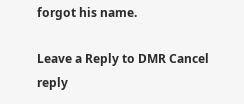forgot his name.

Leave a Reply to DMR Cancel reply